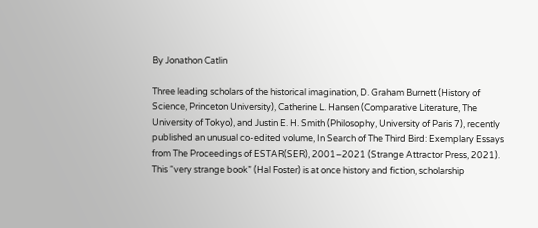By Jonathon Catlin

Three leading scholars of the historical imagination, D. Graham Burnett (History of Science, Princeton University), Catherine L. Hansen (Comparative Literature, The University of Tokyo), and Justin E. H. Smith (Philosophy, University of Paris 7), recently published an unusual co-edited volume, In Search of The Third Bird: Exemplary Essays from The Proceedings of ESTAR(SER), 2001–2021 (Strange Attractor Press, 2021). This “very strange book” (Hal Foster) is at once history and fiction, scholarship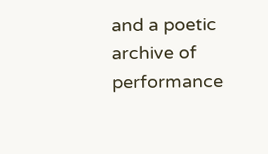and a poetic archive of performance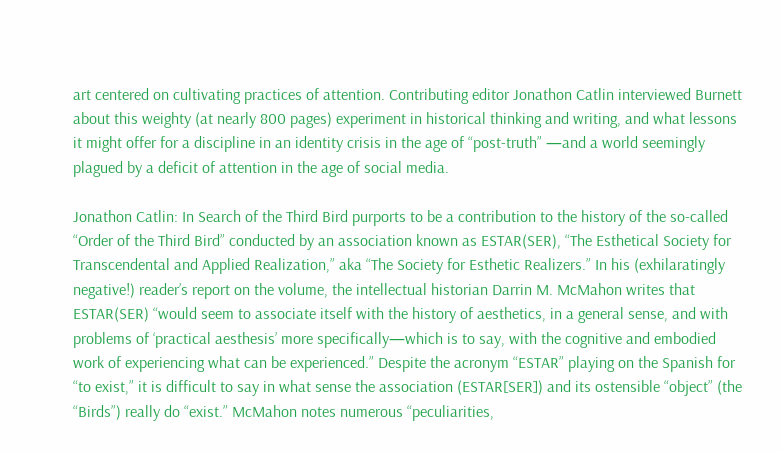art centered on cultivating practices of attention. Contributing editor Jonathon Catlin interviewed Burnett about this weighty (at nearly 800 pages) experiment in historical thinking and writing, and what lessons it might offer for a discipline in an identity crisis in the age of “post-truth” —and a world seemingly plagued by a deficit of attention in the age of social media.

Jonathon Catlin: In Search of the Third Bird purports to be a contribution to the history of the so-called “Order of the Third Bird” conducted by an association known as ESTAR(SER), “The Esthetical Society for Transcendental and Applied Realization,” aka “The Society for Esthetic Realizers.” In his (exhilaratingly negative!) reader’s report on the volume, the intellectual historian Darrin M. McMahon writes that ESTAR(SER) “would seem to associate itself with the history of aesthetics, in a general sense, and with problems of ‘practical aesthesis’ more specifically—which is to say, with the cognitive and embodied work of experiencing what can be experienced.” Despite the acronym “ESTAR” playing on the Spanish for “to exist,” it is difficult to say in what sense the association (ESTAR[SER]) and its ostensible “object” (the “Birds”) really do “exist.” McMahon notes numerous “peculiarities,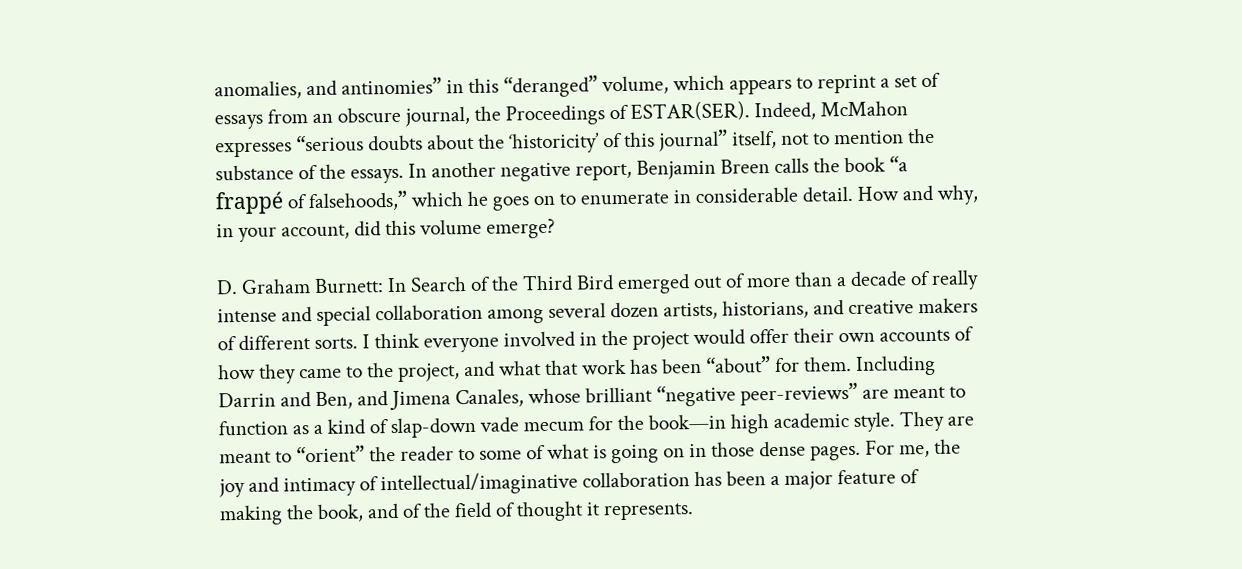anomalies, and antinomies” in this “deranged” volume, which appears to reprint a set of essays from an obscure journal, the Proceedings of ESTAR(SER). Indeed, McMahon expresses “serious doubts about the ‘historicity’ of this journal” itself, not to mention the substance of the essays. In another negative report, Benjamin Breen calls the book “a frappé of falsehoods,” which he goes on to enumerate in considerable detail. How and why, in your account, did this volume emerge?

D. Graham Burnett: In Search of the Third Bird emerged out of more than a decade of really intense and special collaboration among several dozen artists, historians, and creative makers of different sorts. I think everyone involved in the project would offer their own accounts of how they came to the project, and what that work has been “about” for them. Including Darrin and Ben, and Jimena Canales, whose brilliant “negative peer-reviews” are meant to function as a kind of slap-down vade mecum for the book—in high academic style. They are meant to “orient” the reader to some of what is going on in those dense pages. For me, the joy and intimacy of intellectual/imaginative collaboration has been a major feature of making the book, and of the field of thought it represents.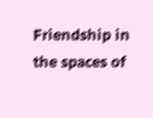Friendship in the spaces of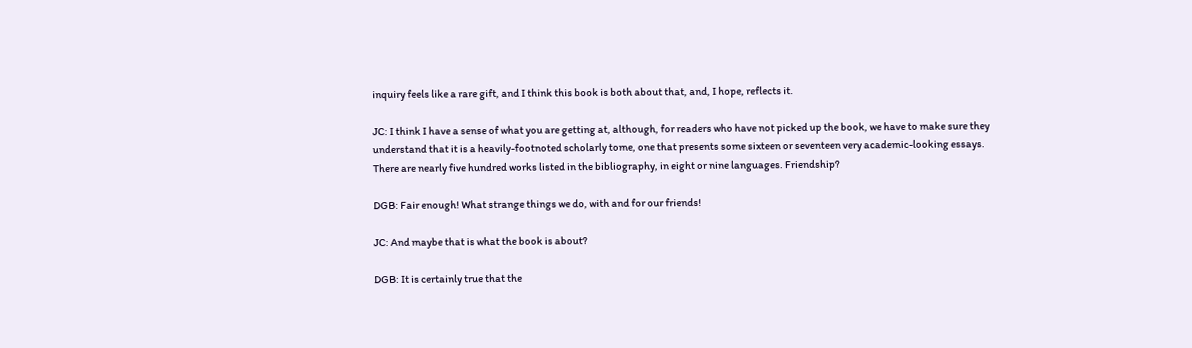inquiry feels like a rare gift, and I think this book is both about that, and, I hope, reflects it.

JC: I think I have a sense of what you are getting at, although, for readers who have not picked up the book, we have to make sure they understand that it is a heavily-footnoted scholarly tome, one that presents some sixteen or seventeen very academic-looking essays. There are nearly five hundred works listed in the bibliography, in eight or nine languages. Friendship?

DGB: Fair enough! What strange things we do, with and for our friends!

JC: And maybe that is what the book is about?

DGB: It is certainly true that the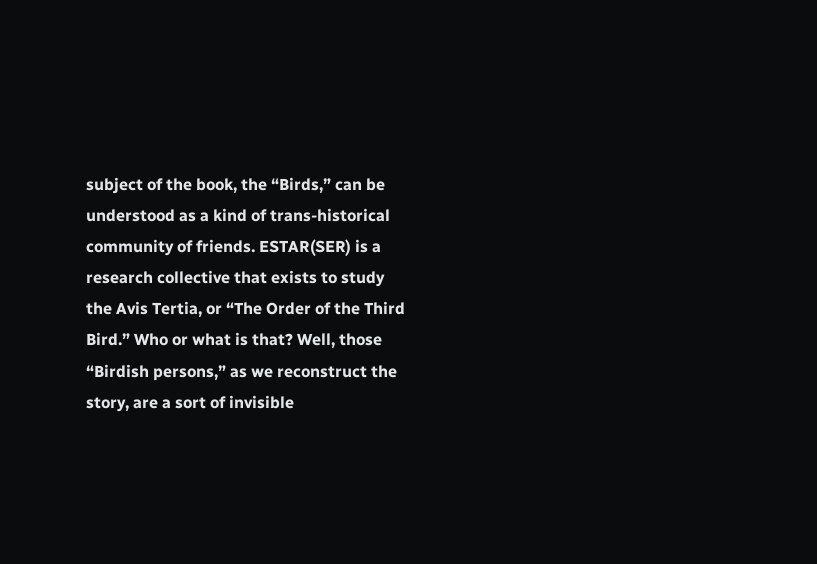subject of the book, the “Birds,” can be understood as a kind of trans-historical community of friends. ESTAR(SER) is a research collective that exists to study the Avis Tertia, or “The Order of the Third Bird.” Who or what is that? Well, those “Birdish persons,” as we reconstruct the story, are a sort of invisible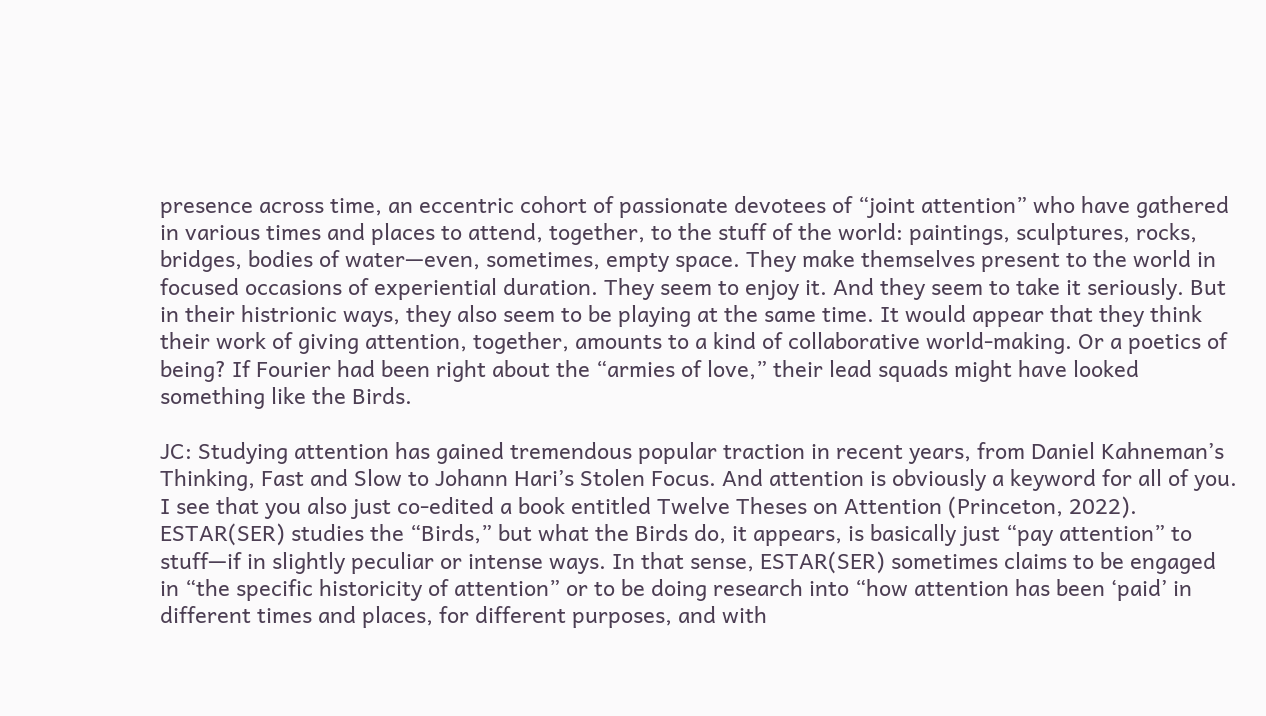presence across time, an eccentric cohort of passionate devotees of “joint attention” who have gathered in various times and places to attend, together, to the stuff of the world: paintings, sculptures, rocks, bridges, bodies of water—even, sometimes, empty space. They make themselves present to the world in focused occasions of experiential duration. They seem to enjoy it. And they seem to take it seriously. But in their histrionic ways, they also seem to be playing at the same time. It would appear that they think their work of giving attention, together, amounts to a kind of collaborative world-making. Or a poetics of being? If Fourier had been right about the “armies of love,” their lead squads might have looked something like the Birds.

JC: Studying attention has gained tremendous popular traction in recent years, from Daniel Kahneman’s Thinking, Fast and Slow to Johann Hari’s Stolen Focus. And attention is obviously a keyword for all of you. I see that you also just co-edited a book entitled Twelve Theses on Attention (Princeton, 2022). ESTAR(SER) studies the “Birds,” but what the Birds do, it appears, is basically just “pay attention” to stuff—if in slightly peculiar or intense ways. In that sense, ESTAR(SER) sometimes claims to be engaged in “the specific historicity of attention” or to be doing research into “how attention has been ‘paid’ in different times and places, for different purposes, and with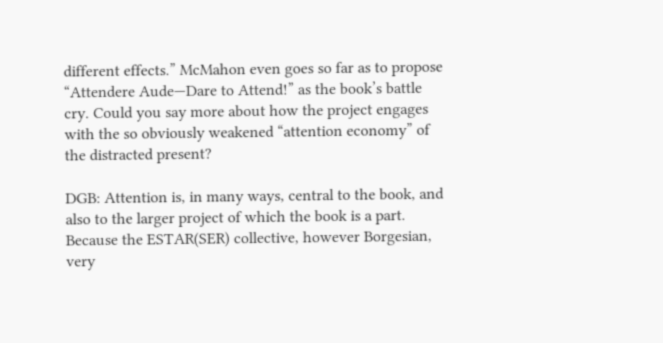different effects.” McMahon even goes so far as to propose “Attendere Aude—Dare to Attend!” as the book’s battle cry. Could you say more about how the project engages with the so obviously weakened “attention economy” of the distracted present?

DGB: Attention is, in many ways, central to the book, and also to the larger project of which the book is a part. Because the ESTAR(SER) collective, however Borgesian, very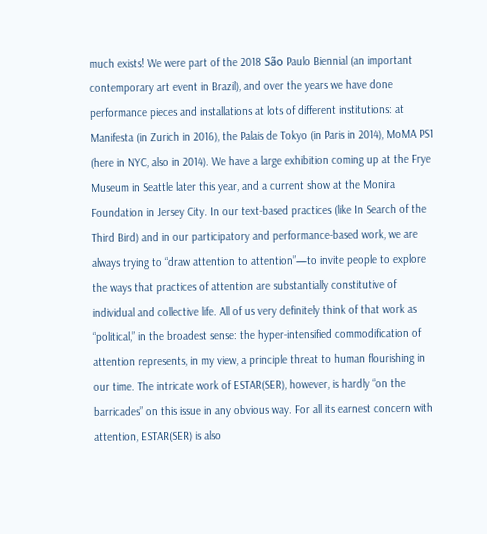much exists! We were part of the 2018 São Paulo Biennial (an important contemporary art event in Brazil), and over the years we have done performance pieces and installations at lots of different institutions: at Manifesta (in Zurich in 2016), the Palais de Tokyo (in Paris in 2014), MoMA PS1 (here in NYC, also in 2014). We have a large exhibition coming up at the Frye Museum in Seattle later this year, and a current show at the Monira Foundation in Jersey City. In our text-based practices (like In Search of the Third Bird) and in our participatory and performance-based work, we are always trying to “draw attention to attention”—to invite people to explore the ways that practices of attention are substantially constitutive of individual and collective life. All of us very definitely think of that work as “political,” in the broadest sense: the hyper-intensified commodification of attention represents, in my view, a principle threat to human flourishing in our time. The intricate work of ESTAR(SER), however, is hardly “on the barricades” on this issue in any obvious way. For all its earnest concern with attention, ESTAR(SER) is also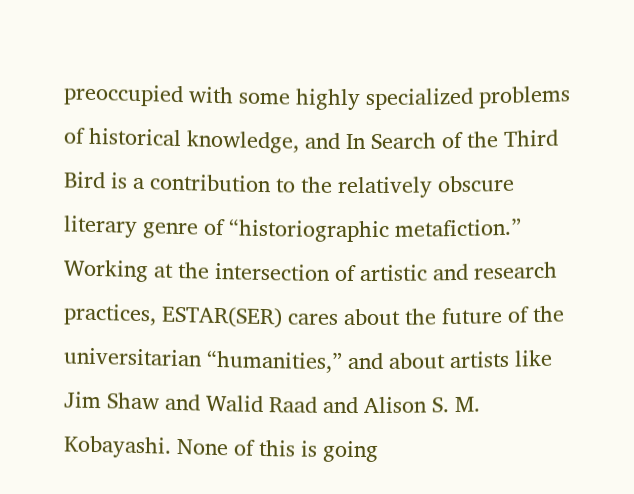preoccupied with some highly specialized problems of historical knowledge, and In Search of the Third Bird is a contribution to the relatively obscure literary genre of “historiographic metafiction.” Working at the intersection of artistic and research practices, ESTAR(SER) cares about the future of the universitarian “humanities,” and about artists like Jim Shaw and Walid Raad and Alison S. M. Kobayashi. None of this is going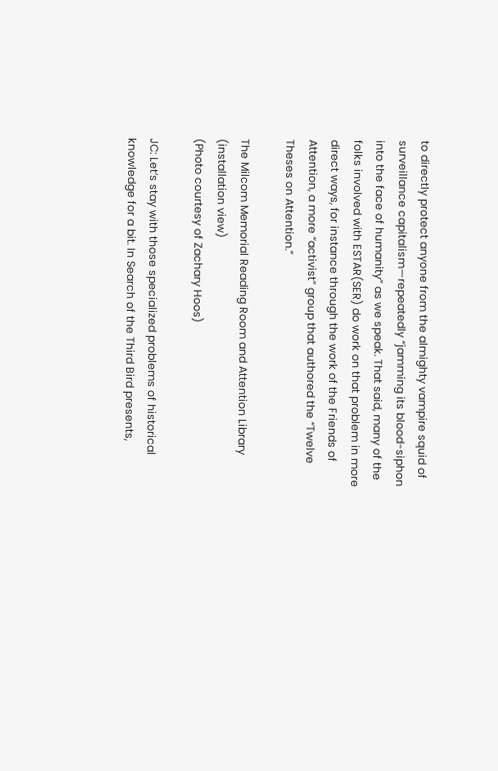to directly protect anyone from the almighty vampire squid of surveillance capitalism—repeatedly “jamming its blood-siphon into the face of humanity” as we speak. That said, many of the folks involved with ESTAR(SER) do work on that problem in more direct ways, for instance through the work of the Friends of Attention, a more “activist” group that authored the “Twelve Theses on Attention.”

The Milcom Memorial Reading Room and Attention Library (installation view)
(Photo courtesy of Zachary Hoos)

JC: Let’s stay with those specialized problems of historical knowledge for a bit. In Search of the Third Bird presents,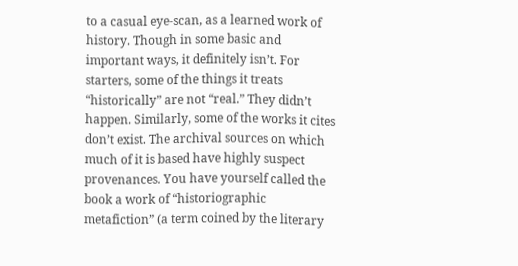to a casual eye-scan, as a learned work of history. Though in some basic and important ways, it definitely isn’t. For starters, some of the things it treats “historically” are not “real.” They didn’t happen. Similarly, some of the works it cites don’t exist. The archival sources on which much of it is based have highly suspect provenances. You have yourself called the book a work of “historiographic metafiction” (a term coined by the literary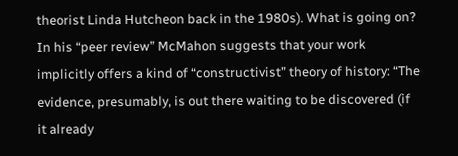theorist Linda Hutcheon back in the 1980s). What is going on? In his “peer review” McMahon suggests that your work implicitly offers a kind of “constructivist” theory of history: “The evidence, presumably, is out there waiting to be discovered (if it already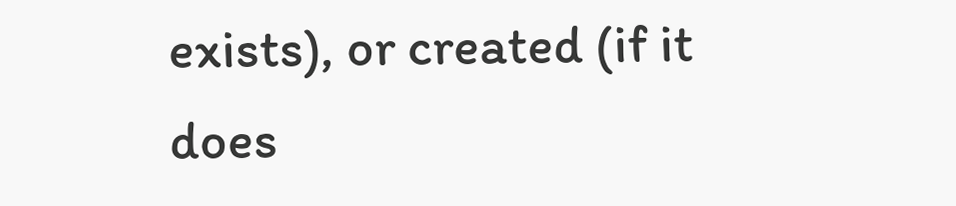exists), or created (if it does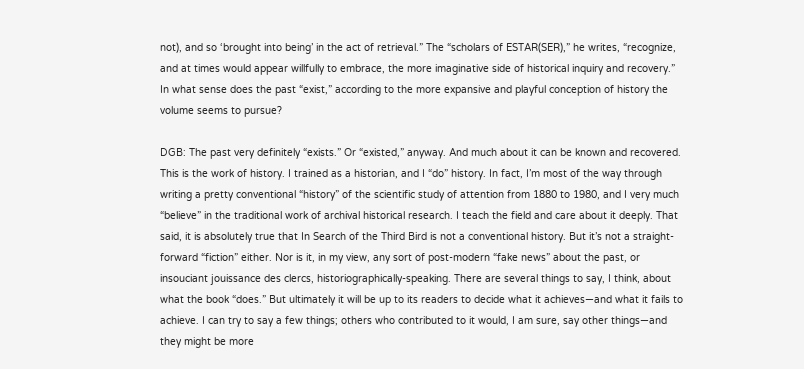not), and so ‘brought into being’ in the act of retrieval.” The “scholars of ESTAR(SER),” he writes, “recognize, and at times would appear willfully to embrace, the more imaginative side of historical inquiry and recovery.” In what sense does the past “exist,” according to the more expansive and playful conception of history the volume seems to pursue?

DGB: The past very definitely “exists.” Or “existed,” anyway. And much about it can be known and recovered. This is the work of history. I trained as a historian, and I “do” history. In fact, I’m most of the way through writing a pretty conventional “history” of the scientific study of attention from 1880 to 1980, and I very much “believe” in the traditional work of archival historical research. I teach the field and care about it deeply. That said, it is absolutely true that In Search of the Third Bird is not a conventional history. But it’s not a straight-forward “fiction” either. Nor is it, in my view, any sort of post-modern “fake news” about the past, or insouciant jouissance des clercs, historiographically-speaking. There are several things to say, I think, about what the book “does.” But ultimately it will be up to its readers to decide what it achieves—and what it fails to achieve. I can try to say a few things; others who contributed to it would, I am sure, say other things—and they might be more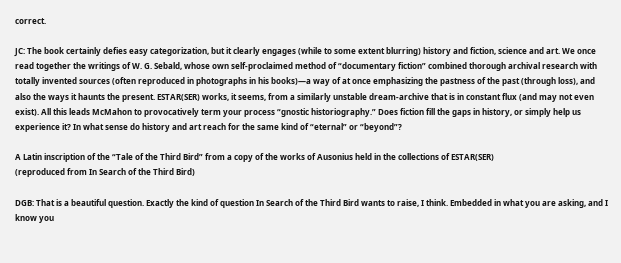correct.

JC: The book certainly defies easy categorization, but it clearly engages (while to some extent blurring) history and fiction, science and art. We once read together the writings of W. G. Sebald, whose own self-proclaimed method of “documentary fiction” combined thorough archival research with totally invented sources (often reproduced in photographs in his books)—a way of at once emphasizing the pastness of the past (through loss), and also the ways it haunts the present. ESTAR(SER) works, it seems, from a similarly unstable dream-archive that is in constant flux (and may not even exist). All this leads McMahon to provocatively term your process “gnostic historiography.” Does fiction fill the gaps in history, or simply help us experience it? In what sense do history and art reach for the same kind of “eternal” or “beyond”?

A Latin inscription of the “Tale of the Third Bird” from a copy of the works of Ausonius held in the collections of ESTAR(SER)
(reproduced from In Search of the Third Bird)

DGB: That is a beautiful question. Exactly the kind of question In Search of the Third Bird wants to raise, I think. Embedded in what you are asking, and I know you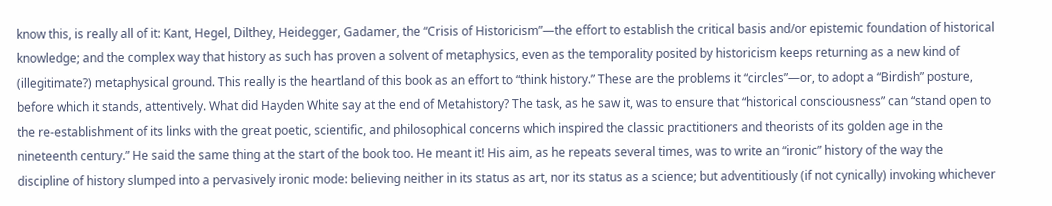know this, is really all of it: Kant, Hegel, Dilthey, Heidegger, Gadamer, the “Crisis of Historicism”—the effort to establish the critical basis and/or epistemic foundation of historical knowledge; and the complex way that history as such has proven a solvent of metaphysics, even as the temporality posited by historicism keeps returning as a new kind of (illegitimate?) metaphysical ground. This really is the heartland of this book as an effort to “think history.” These are the problems it “circles”—or, to adopt a “Birdish” posture, before which it stands, attentively. What did Hayden White say at the end of Metahistory? The task, as he saw it, was to ensure that “historical consciousness” can “stand open to the re-establishment of its links with the great poetic, scientific, and philosophical concerns which inspired the classic practitioners and theorists of its golden age in the nineteenth century.” He said the same thing at the start of the book too. He meant it! His aim, as he repeats several times, was to write an “ironic” history of the way the discipline of history slumped into a pervasively ironic mode: believing neither in its status as art, nor its status as a science; but adventitiously (if not cynically) invoking whichever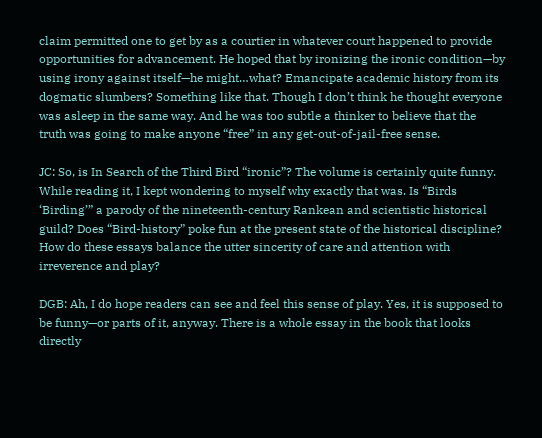claim permitted one to get by as a courtier in whatever court happened to provide opportunities for advancement. He hoped that by ironizing the ironic condition—by using irony against itself—he might…what? Emancipate academic history from its dogmatic slumbers? Something like that. Though I don’t think he thought everyone was asleep in the same way. And he was too subtle a thinker to believe that the truth was going to make anyone “free” in any get-out-of-jail-free sense.

JC: So, is In Search of the Third Bird “ironic”? The volume is certainly quite funny. While reading it, I kept wondering to myself why exactly that was. Is “Birds ‘Birding’” a parody of the nineteenth-century Rankean and scientistic historical guild? Does “Bird-history” poke fun at the present state of the historical discipline? How do these essays balance the utter sincerity of care and attention with irreverence and play?

DGB: Ah, I do hope readers can see and feel this sense of play. Yes, it is supposed to be funny—or parts of it, anyway. There is a whole essay in the book that looks directly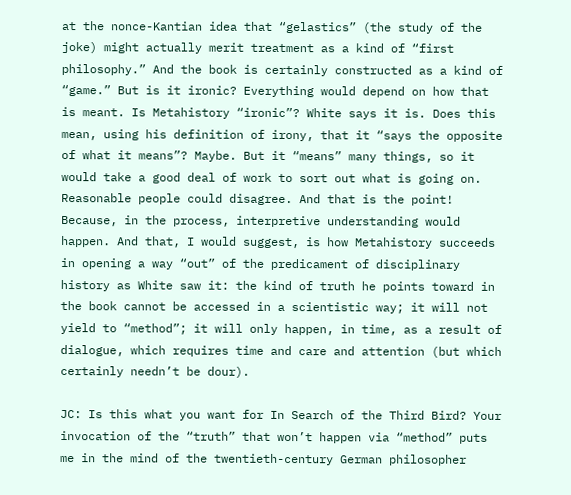at the nonce-Kantian idea that “gelastics” (the study of the joke) might actually merit treatment as a kind of “first philosophy.” And the book is certainly constructed as a kind of “game.” But is it ironic? Everything would depend on how that is meant. Is Metahistory “ironic”? White says it is. Does this mean, using his definition of irony, that it “says the opposite of what it means”? Maybe. But it “means” many things, so it would take a good deal of work to sort out what is going on. Reasonable people could disagree. And that is the point! Because, in the process, interpretive understanding would happen. And that, I would suggest, is how Metahistory succeeds in opening a way “out” of the predicament of disciplinary history as White saw it: the kind of truth he points toward in the book cannot be accessed in a scientistic way; it will not yield to “method”; it will only happen, in time, as a result of dialogue, which requires time and care and attention (but which certainly needn’t be dour).

JC: Is this what you want for In Search of the Third Bird? Your invocation of the “truth” that won’t happen via “method” puts me in the mind of the twentieth-century German philosopher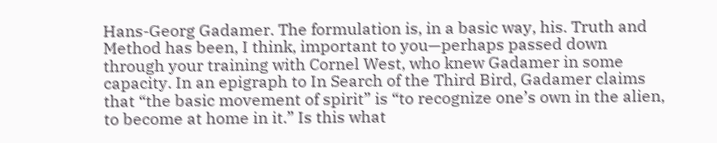Hans-Georg Gadamer. The formulation is, in a basic way, his. Truth and Method has been, I think, important to you—perhaps passed down through your training with Cornel West, who knew Gadamer in some capacity. In an epigraph to In Search of the Third Bird, Gadamer claims that “the basic movement of spirit” is “to recognize one’s own in the alien, to become at home in it.” Is this what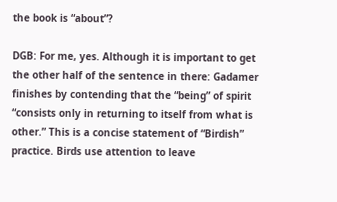the book is “about”?

DGB: For me, yes. Although it is important to get the other half of the sentence in there: Gadamer finishes by contending that the “being” of spirit “consists only in returning to itself from what is other.” This is a concise statement of “Birdish” practice. Birds use attention to leave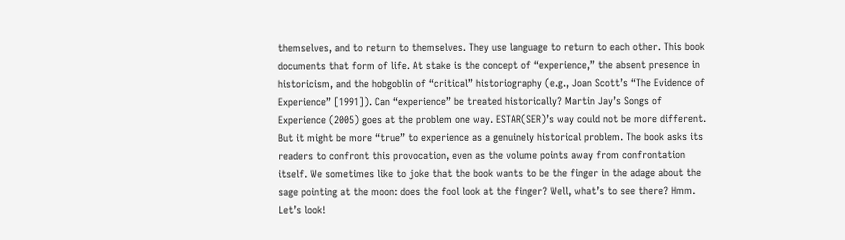themselves, and to return to themselves. They use language to return to each other. This book documents that form of life. At stake is the concept of “experience,” the absent presence in historicism, and the hobgoblin of “critical” historiography (e.g., Joan Scott’s “The Evidence of Experience” [1991]). Can “experience” be treated historically? Martin Jay’s Songs of Experience (2005) goes at the problem one way. ESTAR(SER)’s way could not be more different. But it might be more “true” to experience as a genuinely historical problem. The book asks its readers to confront this provocation, even as the volume points away from confrontation itself. We sometimes like to joke that the book wants to be the finger in the adage about the sage pointing at the moon: does the fool look at the finger? Well, what’s to see there? Hmm. Let’s look!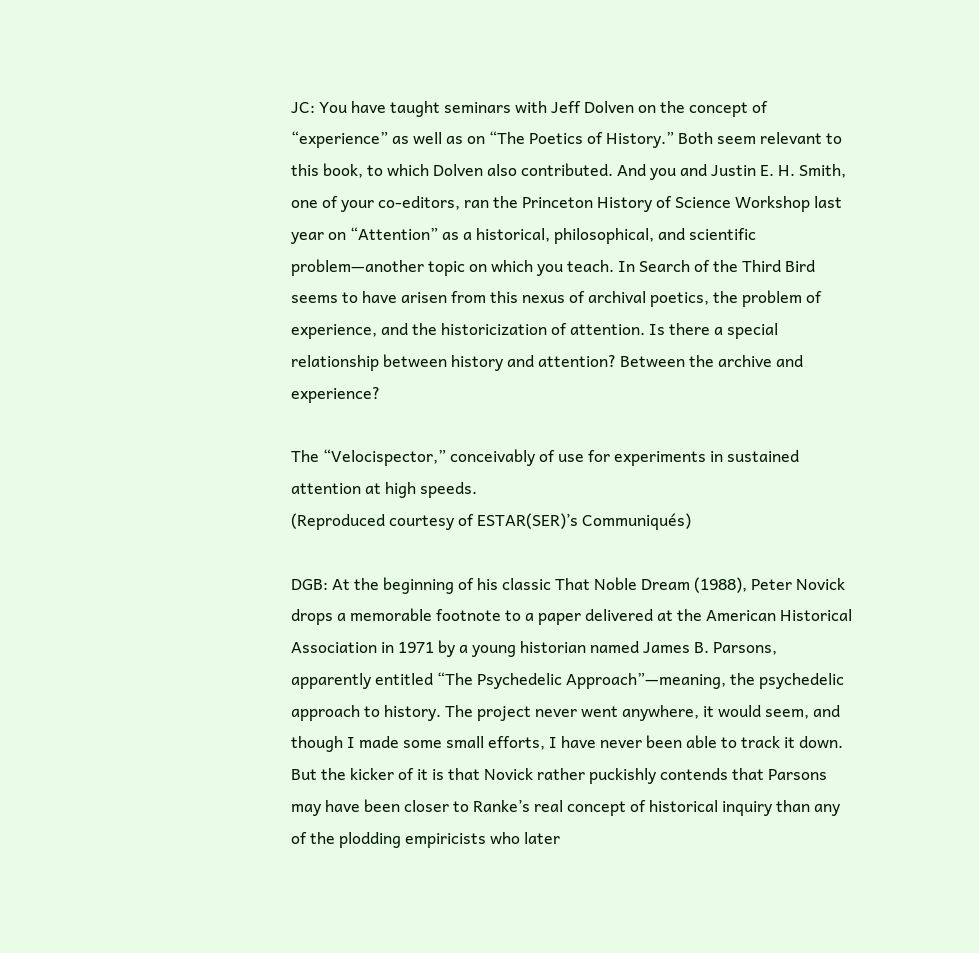JC: You have taught seminars with Jeff Dolven on the concept of “experience” as well as on “The Poetics of History.” Both seem relevant to this book, to which Dolven also contributed. And you and Justin E. H. Smith, one of your co-editors, ran the Princeton History of Science Workshop last year on “Attention” as a historical, philosophical, and scientific problem—another topic on which you teach. In Search of the Third Bird seems to have arisen from this nexus of archival poetics, the problem of experience, and the historicization of attention. Is there a special relationship between history and attention? Between the archive and experience?

The “Velocispector,” conceivably of use for experiments in sustained attention at high speeds.
(Reproduced courtesy of ESTAR(SER)’s Communiqués)

DGB: At the beginning of his classic That Noble Dream (1988), Peter Novick drops a memorable footnote to a paper delivered at the American Historical Association in 1971 by a young historian named James B. Parsons, apparently entitled “The Psychedelic Approach”—meaning, the psychedelic approach to history. The project never went anywhere, it would seem, and though I made some small efforts, I have never been able to track it down. But the kicker of it is that Novick rather puckishly contends that Parsons may have been closer to Ranke’s real concept of historical inquiry than any of the plodding empiricists who later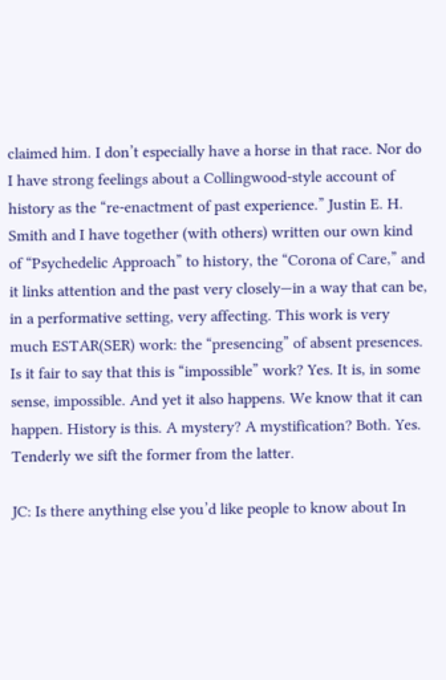claimed him. I don’t especially have a horse in that race. Nor do I have strong feelings about a Collingwood-style account of history as the “re-enactment of past experience.” Justin E. H. Smith and I have together (with others) written our own kind of “Psychedelic Approach” to history, the “Corona of Care,” and it links attention and the past very closely—in a way that can be, in a performative setting, very affecting. This work is very much ESTAR(SER) work: the “presencing” of absent presences. Is it fair to say that this is “impossible” work? Yes. It is, in some sense, impossible. And yet it also happens. We know that it can happen. History is this. A mystery? A mystification? Both. Yes. Tenderly we sift the former from the latter.

JC: Is there anything else you’d like people to know about In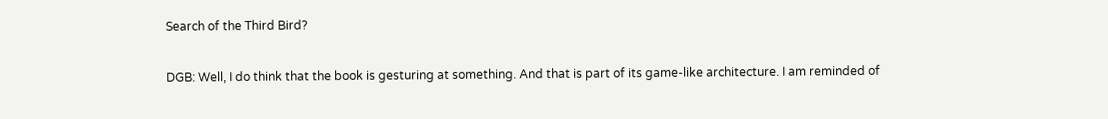Search of the Third Bird?

DGB: Well, I do think that the book is gesturing at something. And that is part of its game-like architecture. I am reminded of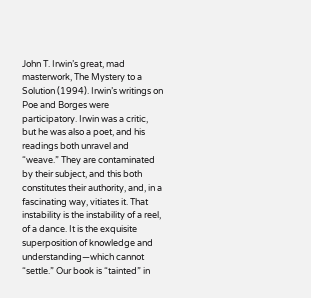John T. Irwin’s great, mad masterwork, The Mystery to a Solution (1994). Irwin’s writings on Poe and Borges were participatory. Irwin was a critic, but he was also a poet, and his readings both unravel and “weave.” They are contaminated by their subject, and this both constitutes their authority, and, in a fascinating way, vitiates it. That instability is the instability of a reel, of a dance. It is the exquisite superposition of knowledge and understanding—which cannot “settle.” Our book is “tainted” in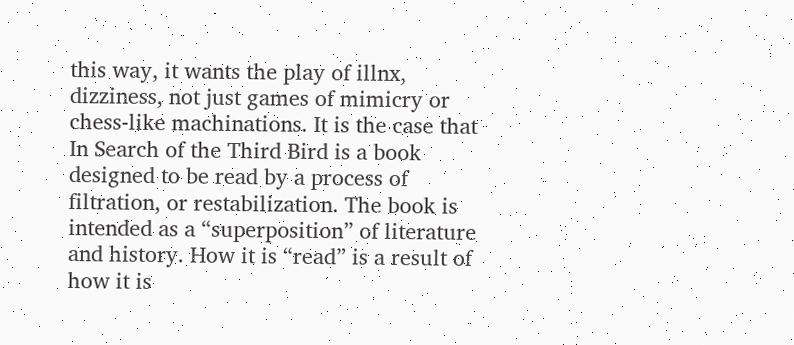this way, it wants the play of illnx, dizziness, not just games of mimicry or chess-like machinations. It is the case that In Search of the Third Bird is a book designed to be read by a process of filtration, or restabilization. The book is intended as a “superposition” of literature and history. How it is “read” is a result of how it is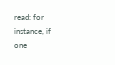read: for instance, if one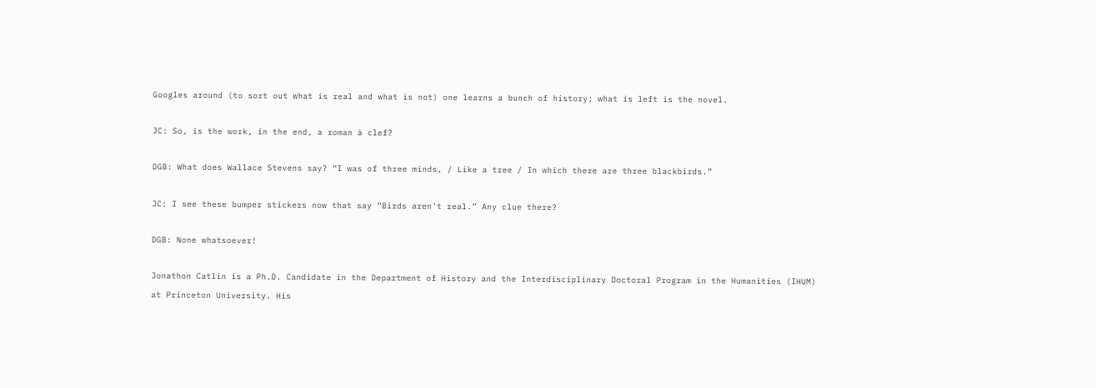Googles around (to sort out what is real and what is not) one learns a bunch of history; what is left is the novel.

JC: So, is the work, in the end, a roman à clef?

DGB: What does Wallace Stevens say? “I was of three minds, / Like a tree / In which there are three blackbirds.”

JC: I see these bumper stickers now that say “Birds aren’t real.” Any clue there?

DGB: None whatsoever!

Jonathon Catlin is a Ph.D. Candidate in the Department of History and the Interdisciplinary Doctoral Program in the Humanities (IHUM) at Princeton University. His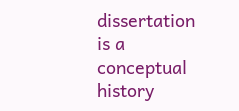dissertation is a conceptual history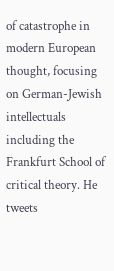of catastrophe in modern European thought, focusing on German-Jewish intellectuals including the Frankfurt School of critical theory. He tweets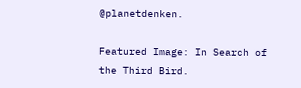@planetdenken.

Featured Image: In Search of the Third Bird.